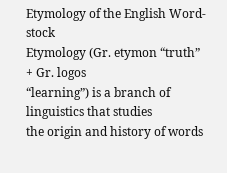Etymology of the English Word-stock
Etymology (Gr. etymon “truth” + Gr. logos
“learning”) is a branch of linguistics that studies
the origin and history of words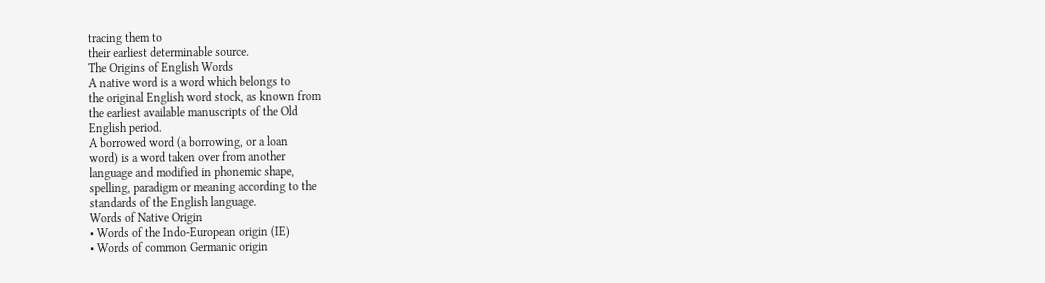tracing them to
their earliest determinable source.
The Origins of English Words
A native word is a word which belongs to
the original English word stock, as known from
the earliest available manuscripts of the Old
English period.
A borrowed word (a borrowing, or a loan
word) is a word taken over from another
language and modified in phonemic shape,
spelling, paradigm or meaning according to the
standards of the English language.
Words of Native Origin
• Words of the Indo-European origin (IE)
• Words of common Germanic origin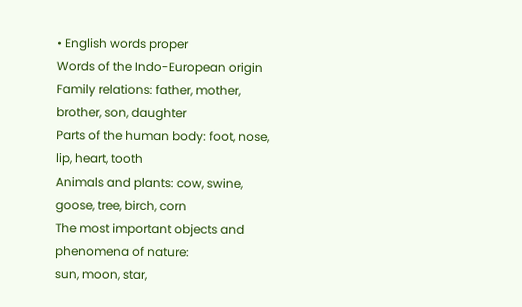• English words proper
Words of the Indo-European origin
Family relations: father, mother, brother, son, daughter
Parts of the human body: foot, nose, lip, heart, tooth
Animals and plants: cow, swine, goose, tree, birch, corn
The most important objects and phenomena of nature:
sun, moon, star,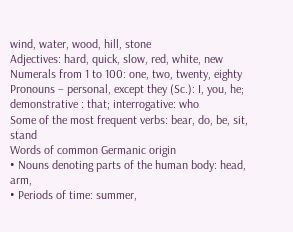wind, water, wood, hill, stone
Adjectives: hard, quick, slow, red, white, new
Numerals from 1 to 100: one, two, twenty, eighty
Pronouns – personal, except they (Sc.): I, you, he;
demonstrative : that; interrogative: who
Some of the most frequent verbs: bear, do, be, sit, stand
Words of common Germanic origin
• Nouns denoting parts of the human body: head, arm,
• Periods of time: summer,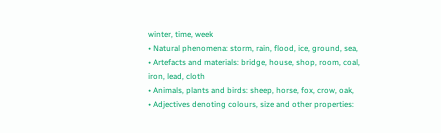winter, time, week
• Natural phenomena: storm, rain, flood, ice, ground, sea,
• Artefacts and materials: bridge, house, shop, room, coal,
iron, lead, cloth
• Animals, plants and birds: sheep, horse, fox, crow, oak,
• Adjectives denoting colours, size and other properties: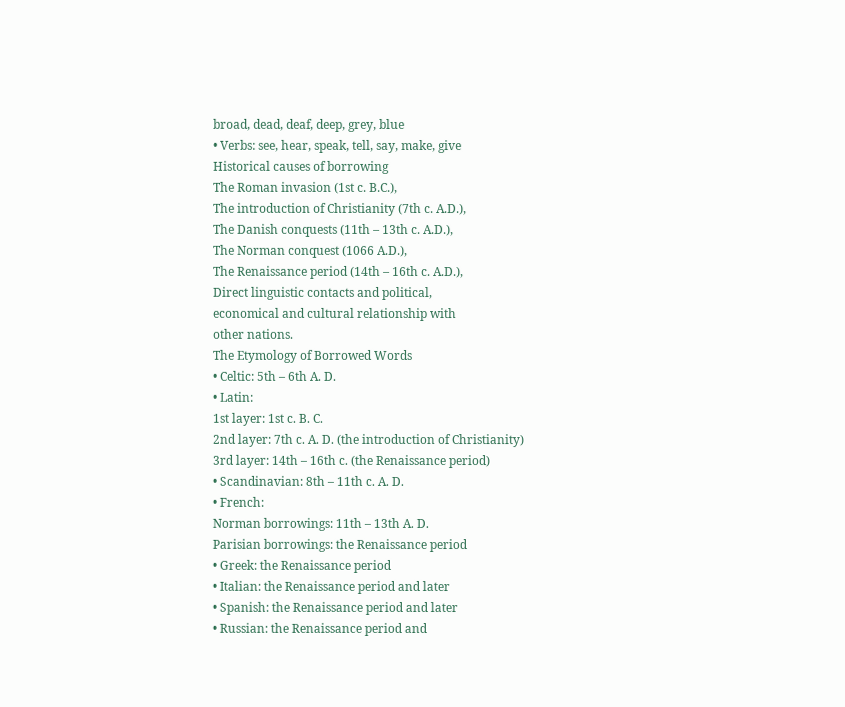broad, dead, deaf, deep, grey, blue
• Verbs: see, hear, speak, tell, say, make, give
Historical causes of borrowing
The Roman invasion (1st c. B.C.),
The introduction of Christianity (7th c. A.D.),
The Danish conquests (11th – 13th c. A.D.),
The Norman conquest (1066 A.D.),
The Renaissance period (14th – 16th c. A.D.),
Direct linguistic contacts and political,
economical and cultural relationship with
other nations.
The Etymology of Borrowed Words
• Celtic: 5th – 6th A. D.
• Latin:
1st layer: 1st c. B. C.
2nd layer: 7th c. A. D. (the introduction of Christianity)
3rd layer: 14th – 16th c. (the Renaissance period)
• Scandinavian: 8th – 11th c. A. D.
• French:
Norman borrowings: 11th – 13th A. D.
Parisian borrowings: the Renaissance period
• Greek: the Renaissance period
• Italian: the Renaissance period and later
• Spanish: the Renaissance period and later
• Russian: the Renaissance period and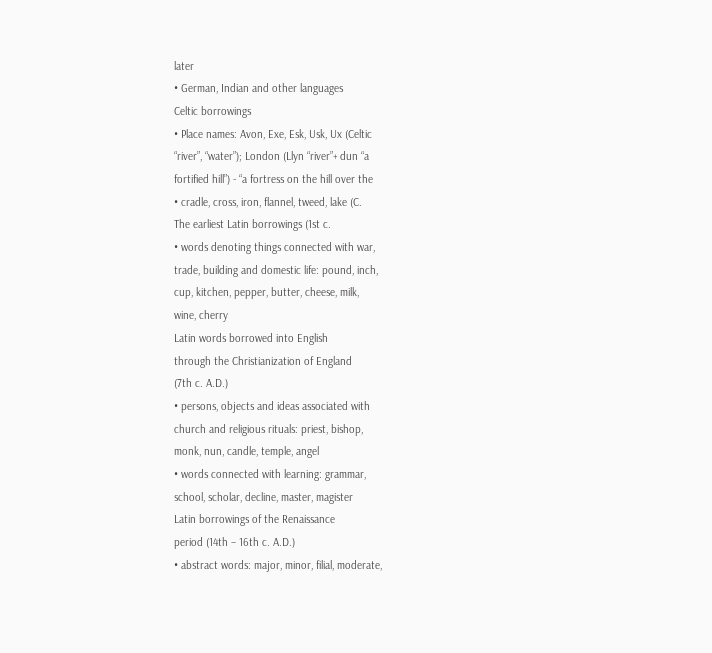later
• German, Indian and other languages
Celtic borrowings
• Place names: Avon, Exe, Esk, Usk, Ux (Celtic
“river”, “water”); London (Llyn “river”+ dun “a
fortified hill”) - “a fortress on the hill over the
• cradle, cross, iron, flannel, tweed, lake (C.
The earliest Latin borrowings (1st c.
• words denoting things connected with war,
trade, building and domestic life: pound, inch,
cup, kitchen, pepper, butter, cheese, milk,
wine, cherry
Latin words borrowed into English
through the Christianization of England
(7th c. A.D.)
• persons, objects and ideas associated with
church and religious rituals: priest, bishop,
monk, nun, candle, temple, angel
• words connected with learning: grammar,
school, scholar, decline, master, magister
Latin borrowings of the Renaissance
period (14th – 16th c. A.D.)
• abstract words: major, minor, filial, moderate,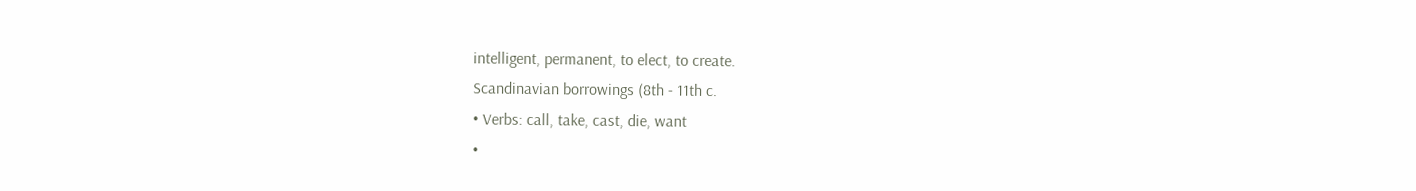intelligent, permanent, to elect, to create.
Scandinavian borrowings (8th - 11th c.
• Verbs: call, take, cast, die, want
•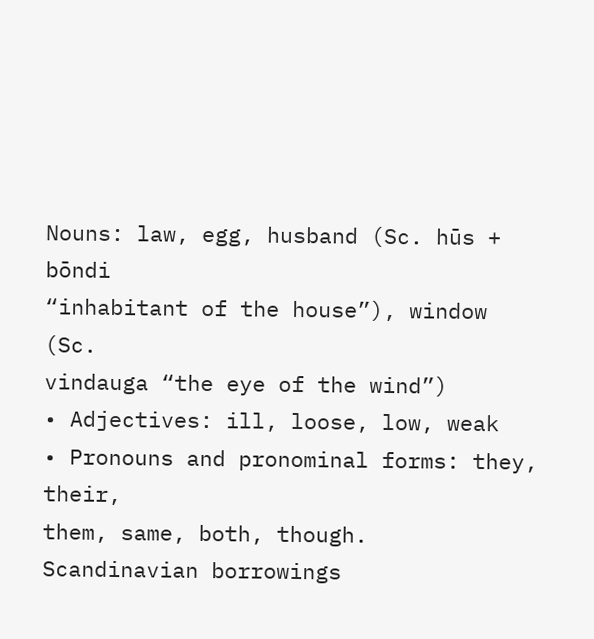Nouns: law, egg, husband (Sc. hūs + bōndi
“inhabitant of the house”), window (Sc.
vindauga “the eye of the wind”)
• Adjectives: ill, loose, low, weak
• Pronouns and pronominal forms: they, their,
them, same, both, though.
Scandinavian borrowings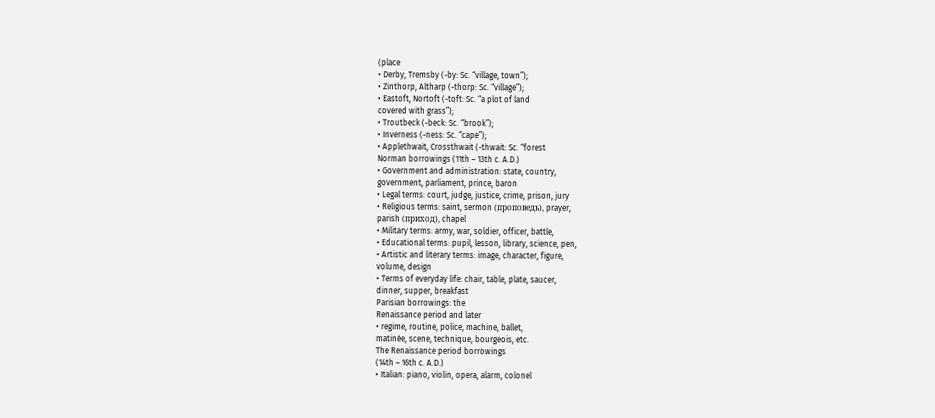(place
• Derby, Tremsby (-by: Sc. “village, town”);
• Zinthorp, Altharp (-thorp: Sc. “village”);
• Eastoft, Nortoft (-toft: Sc. “a plot of land
covered with grass”);
• Troutbeck (-beck: Sc. “brook”);
• Inverness (-ness: Sc. “cape”);
• Applethwait, Crossthwait (-thwait: Sc. “forest
Norman borrowings (11th – 13th c. A.D.)
• Government and administration: state, country,
government, parliament, prince, baron
• Legal terms: court, judge, justice, crime, prison, jury
• Religious terms: saint, sermon (проповедь), prayer,
parish (приход), chapel
• Military terms: army, war, soldier, officer, battle,
• Educational terms: pupil, lesson, library, science, pen,
• Artistic and literary terms: image, character, figure,
volume, design
• Terms of everyday life: chair, table, plate, saucer,
dinner, supper, breakfast
Parisian borrowings: the
Renaissance period and later
• regime, routine, police, machine, ballet,
matinée, scene, technique, bourgeois, etc.
The Renaissance period borrowings
(14th – 16th c. A.D.)
• Italian: piano, violin, opera, alarm, colonel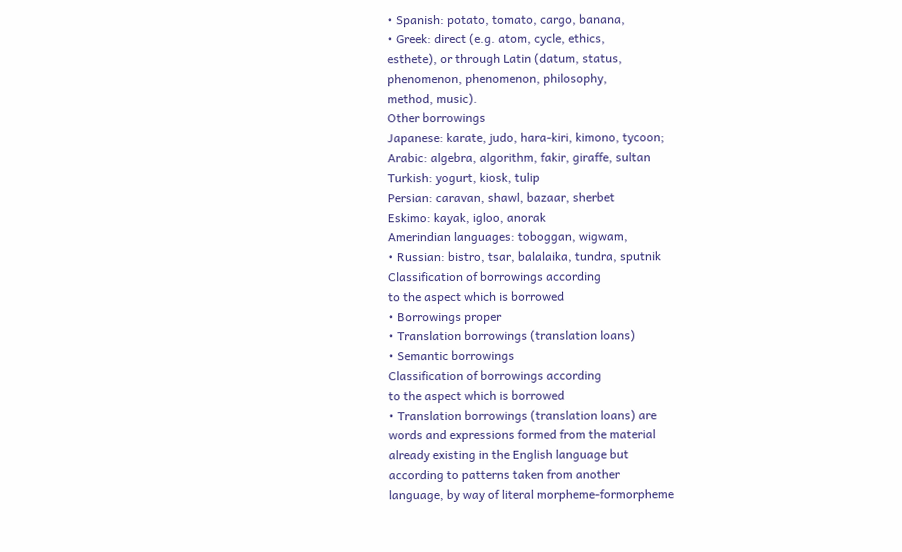• Spanish: potato, tomato, cargo, banana,
• Greek: direct (e.g. atom, cycle, ethics,
esthete), or through Latin (datum, status,
phenomenon, phenomenon, philosophy,
method, music).
Other borrowings
Japanese: karate, judo, hara-kiri, kimono, tycoon;
Arabic: algebra, algorithm, fakir, giraffe, sultan
Turkish: yogurt, kiosk, tulip
Persian: caravan, shawl, bazaar, sherbet
Eskimo: kayak, igloo, anorak
Amerindian languages: toboggan, wigwam,
• Russian: bistro, tsar, balalaika, tundra, sputnik
Classification of borrowings according
to the aspect which is borrowed
• Borrowings proper
• Translation borrowings (translation loans)
• Semantic borrowings
Classification of borrowings according
to the aspect which is borrowed
• Translation borrowings (translation loans) are
words and expressions formed from the material
already existing in the English language but
according to patterns taken from another
language, by way of literal morpheme-formorpheme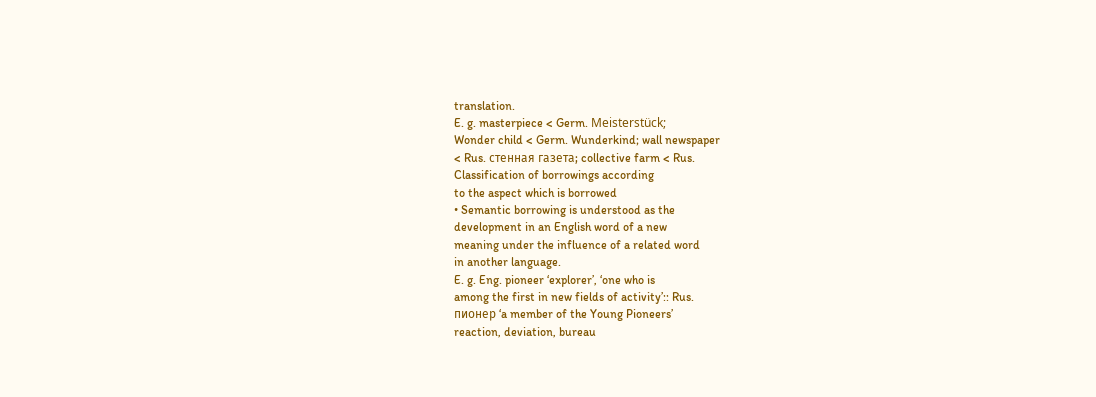translation.
E. g. masterpiece < Germ. Meisterstück;
Wonder child < Germ. Wunderkind; wall newspaper
< Rus. стенная газета; collective farm < Rus.
Classification of borrowings according
to the aspect which is borrowed
• Semantic borrowing is understood as the
development in an English word of a new
meaning under the influence of a related word
in another language.
E. g. Eng. pioneer ‘explorer’, ‘one who is
among the first in new fields of activity’:: Rus.
пионер ‘a member of the Young Pioneers’
reaction, deviation, bureau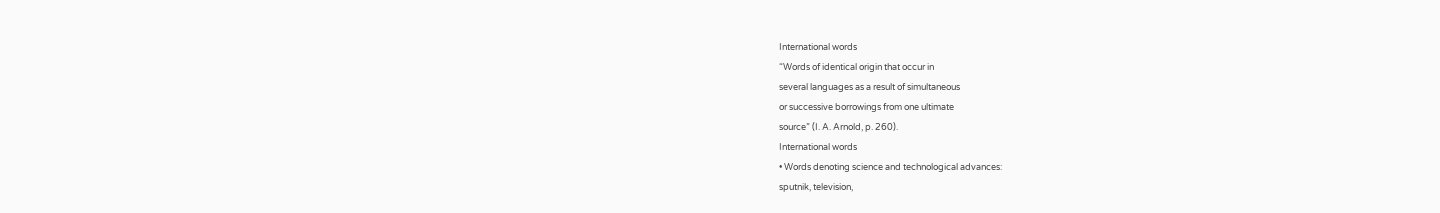International words
“Words of identical origin that occur in
several languages as a result of simultaneous
or successive borrowings from one ultimate
source” (I. A. Arnold, p. 260).
International words
• Words denoting science and technological advances:
sputnik, television,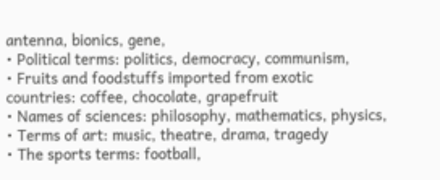antenna, bionics, gene,
• Political terms: politics, democracy, communism,
• Fruits and foodstuffs imported from exotic
countries: coffee, chocolate, grapefruit
• Names of sciences: philosophy, mathematics, physics,
• Terms of art: music, theatre, drama, tragedy
• The sports terms: football,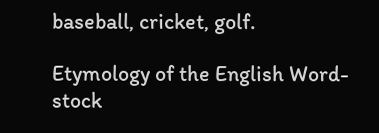baseball, cricket, golf.

Etymology of the English Word-stock